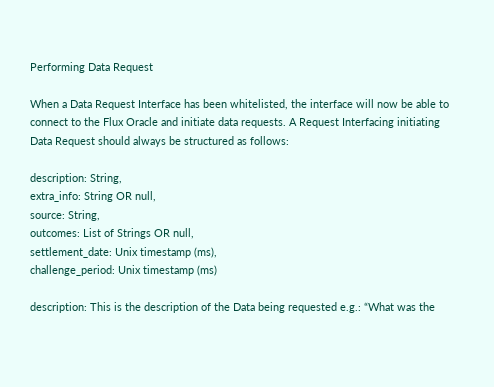Performing Data Request

When a Data Request Interface has been whitelisted, the interface will now be able to connect to the Flux Oracle and initiate data requests. A Request Interfacing initiating Data Request should always be structured as follows:

description: String,
extra_info: String OR null,
source: String,
outcomes: List of Strings OR null,
settlement_date: Unix timestamp (ms),
challenge_period: Unix timestamp (ms)

description: This is the description of the Data being requested e.g.: “What was the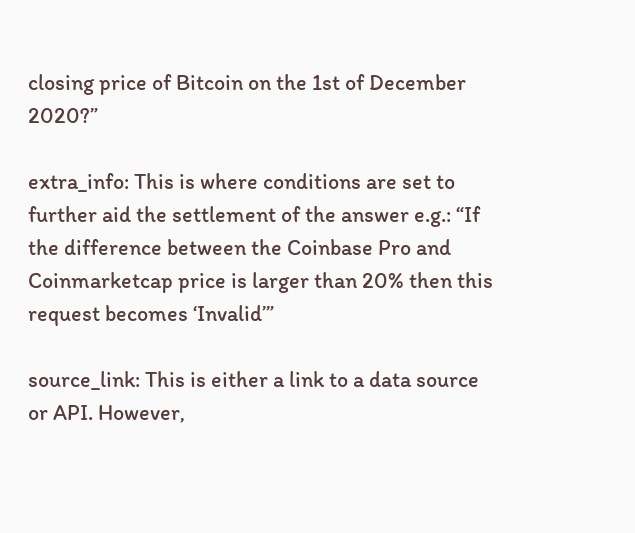closing price of Bitcoin on the 1st of December 2020?”

extra_info: This is where conditions are set to further aid the settlement of the answer e.g.: “If the difference between the Coinbase Pro and Coinmarketcap price is larger than 20% then this request becomes ‘Invalid’”

source_link: This is either a link to a data source or API. However,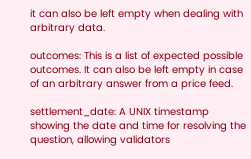it can also be left empty when dealing with arbitrary data.

outcomes: This is a list of expected possible outcomes. It can also be left empty in case of an arbitrary answer from a price feed.

settlement_date: A UNIX timestamp showing the date and time for resolving the question, allowing validators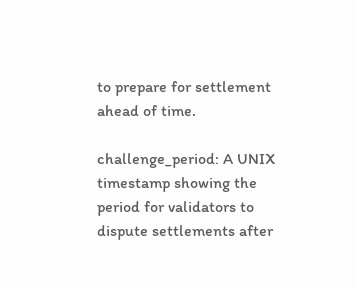to prepare for settlement ahead of time.

challenge_period: A UNIX timestamp showing the period for validators to dispute settlements after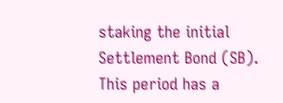staking the initial Settlement Bond (SB). This period has a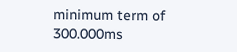minimum term of 300.000ms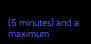(5 minutes) and a maximum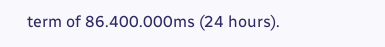term of 86.400.000ms (24 hours).